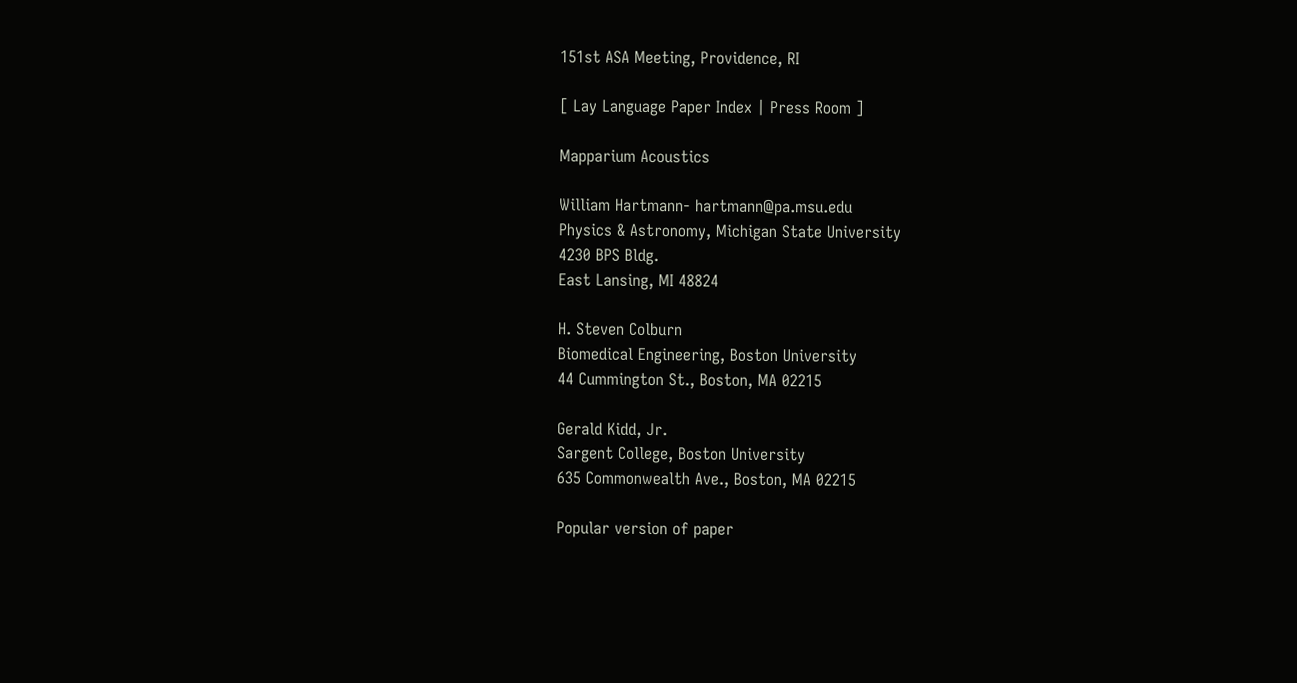151st ASA Meeting, Providence, RI

[ Lay Language Paper Index | Press Room ]

Mapparium Acoustics

William Hartmann- hartmann@pa.msu.edu
Physics & Astronomy, Michigan State University
4230 BPS Bldg.
East Lansing, MI 48824

H. Steven Colburn
Biomedical Engineering, Boston University
44 Cummington St., Boston, MA 02215

Gerald Kidd, Jr.
Sargent College, Boston University
635 Commonwealth Ave., Boston, MA 02215

Popular version of paper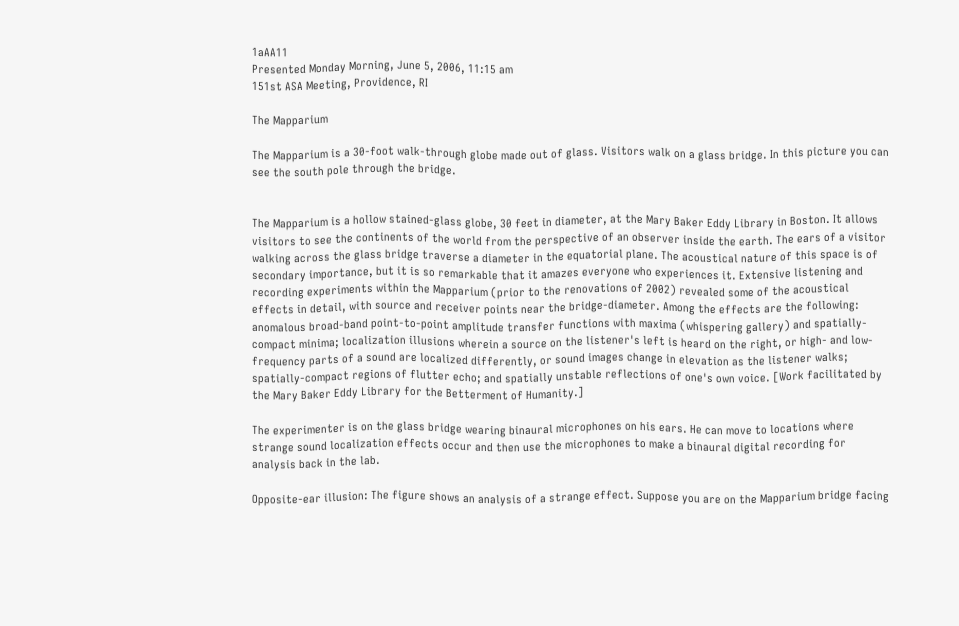1aAA11
Presented Monday Morning, June 5, 2006, 11:15 am
151st ASA Meeting, Providence, RI

The Mapparium

The Mapparium is a 30-foot walk-through globe made out of glass. Visitors walk on a glass bridge. In this picture you can see the south pole through the bridge.


The Mapparium is a hollow stained-glass globe, 30 feet in diameter, at the Mary Baker Eddy Library in Boston. It allows visitors to see the continents of the world from the perspective of an observer inside the earth. The ears of a visitor walking across the glass bridge traverse a diameter in the equatorial plane. The acoustical nature of this space is of secondary importance, but it is so remarkable that it amazes everyone who experiences it. Extensive listening and recording experiments within the Mapparium (prior to the renovations of 2002) revealed some of the acoustical effects in detail, with source and receiver points near the bridge-diameter. Among the effects are the following: anomalous broad-band point-to-point amplitude transfer functions with maxima (whispering gallery) and spatially-compact minima; localization illusions wherein a source on the listener's left is heard on the right, or high- and low-frequency parts of a sound are localized differently, or sound images change in elevation as the listener walks; spatially-compact regions of flutter echo; and spatially unstable reflections of one's own voice. [Work facilitated by the Mary Baker Eddy Library for the Betterment of Humanity.]

The experimenter is on the glass bridge wearing binaural microphones on his ears. He can move to locations where strange sound localization effects occur and then use the microphones to make a binaural digital recording for analysis back in the lab.

Opposite-ear illusion: The figure shows an analysis of a strange effect. Suppose you are on the Mapparium bridge facing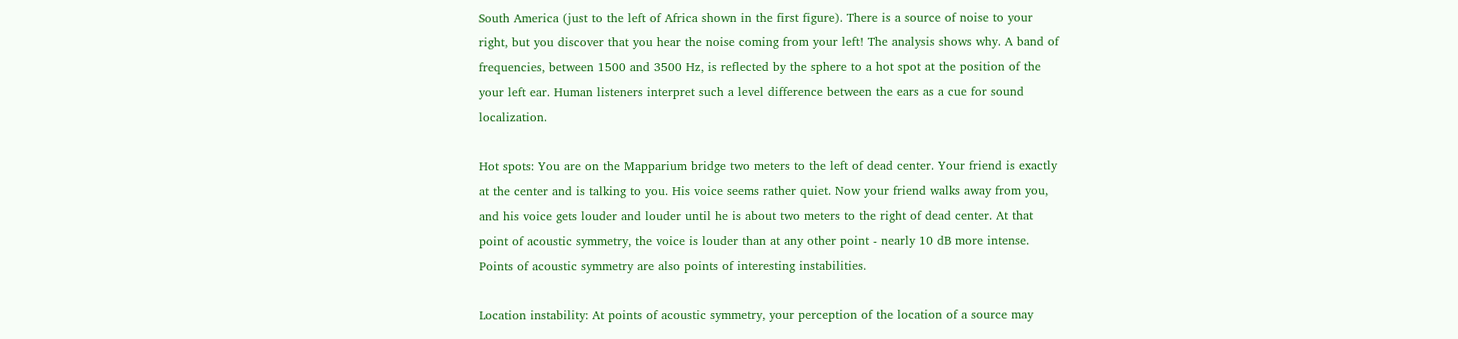South America (just to the left of Africa shown in the first figure). There is a source of noise to your right, but you discover that you hear the noise coming from your left! The analysis shows why. A band of frequencies, between 1500 and 3500 Hz, is reflected by the sphere to a hot spot at the position of the your left ear. Human listeners interpret such a level difference between the ears as a cue for sound localization.

Hot spots: You are on the Mapparium bridge two meters to the left of dead center. Your friend is exactly at the center and is talking to you. His voice seems rather quiet. Now your friend walks away from you, and his voice gets louder and louder until he is about two meters to the right of dead center. At that point of acoustic symmetry, the voice is louder than at any other point - nearly 10 dB more intense. Points of acoustic symmetry are also points of interesting instabilities.

Location instability: At points of acoustic symmetry, your perception of the location of a source may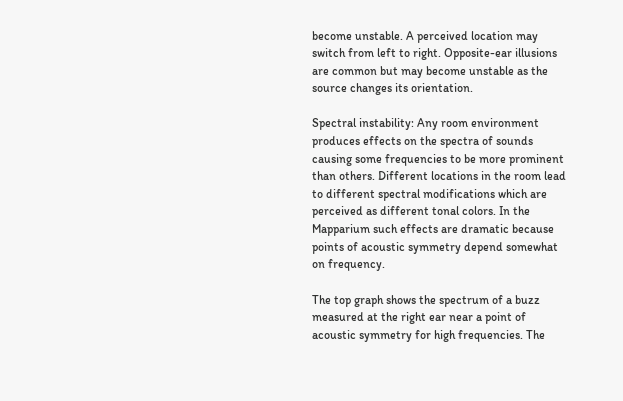become unstable. A perceived location may switch from left to right. Opposite-ear illusions are common but may become unstable as the source changes its orientation.

Spectral instability: Any room environment produces effects on the spectra of sounds causing some frequencies to be more prominent than others. Different locations in the room lead to different spectral modifications which are perceived as different tonal colors. In the Mapparium such effects are dramatic because points of acoustic symmetry depend somewhat on frequency.

The top graph shows the spectrum of a buzz measured at the right ear near a point of acoustic symmetry for high frequencies. The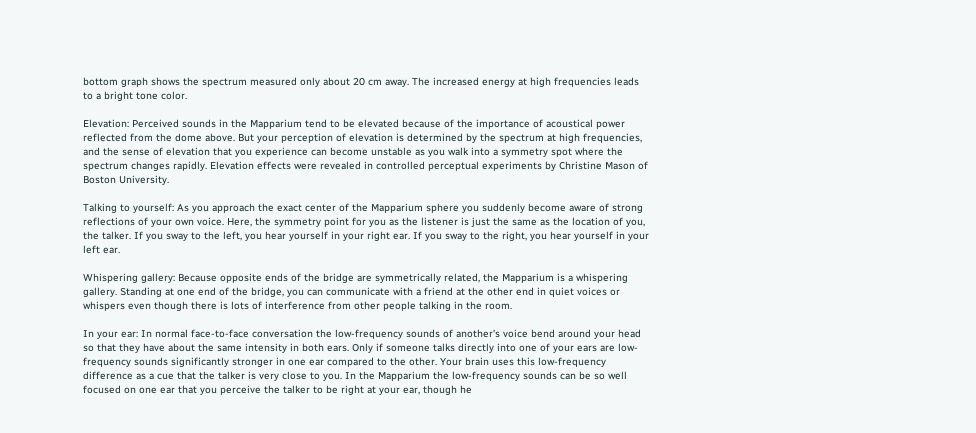bottom graph shows the spectrum measured only about 20 cm away. The increased energy at high frequencies leads to a bright tone color.

Elevation: Perceived sounds in the Mapparium tend to be elevated because of the importance of acoustical power reflected from the dome above. But your perception of elevation is determined by the spectrum at high frequencies, and the sense of elevation that you experience can become unstable as you walk into a symmetry spot where the spectrum changes rapidly. Elevation effects were revealed in controlled perceptual experiments by Christine Mason of Boston University.

Talking to yourself: As you approach the exact center of the Mapparium sphere you suddenly become aware of strong reflections of your own voice. Here, the symmetry point for you as the listener is just the same as the location of you, the talker. If you sway to the left, you hear yourself in your right ear. If you sway to the right, you hear yourself in your left ear.

Whispering gallery: Because opposite ends of the bridge are symmetrically related, the Mapparium is a whispering gallery. Standing at one end of the bridge, you can communicate with a friend at the other end in quiet voices or whispers even though there is lots of interference from other people talking in the room.

In your ear: In normal face-to-face conversation the low-frequency sounds of another's voice bend around your head so that they have about the same intensity in both ears. Only if someone talks directly into one of your ears are low-frequency sounds significantly stronger in one ear compared to the other. Your brain uses this low-frequency difference as a cue that the talker is very close to you. In the Mapparium the low-frequency sounds can be so well focused on one ear that you perceive the talker to be right at your ear, though he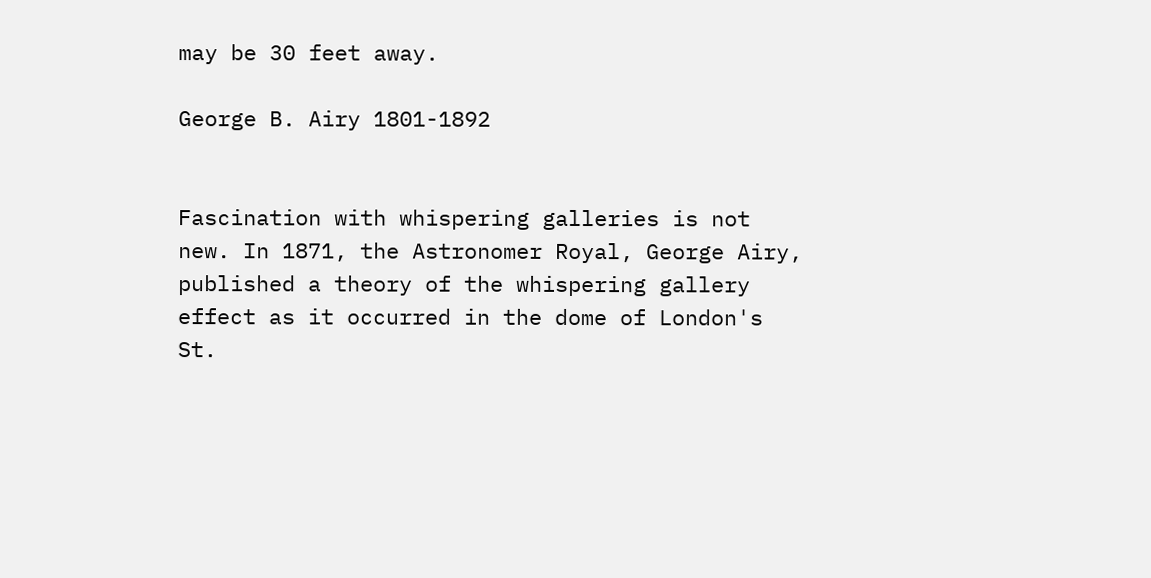may be 30 feet away.

George B. Airy 1801-1892


Fascination with whispering galleries is not new. In 1871, the Astronomer Royal, George Airy, published a theory of the whispering gallery effect as it occurred in the dome of London's St.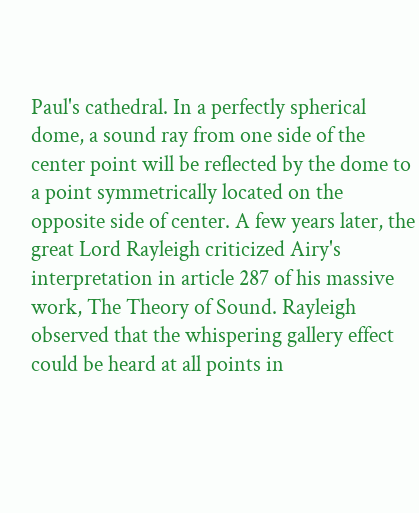Paul's cathedral. In a perfectly spherical dome, a sound ray from one side of the center point will be reflected by the dome to a point symmetrically located on the opposite side of center. A few years later, the great Lord Rayleigh criticized Airy's interpretation in article 287 of his massive work, The Theory of Sound. Rayleigh observed that the whispering gallery effect could be heard at all points in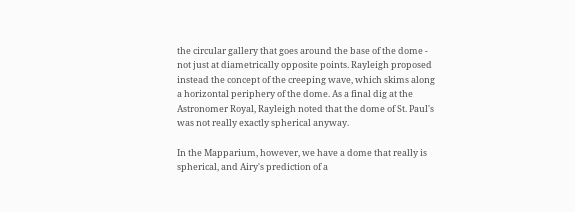the circular gallery that goes around the base of the dome - not just at diametrically opposite points. Rayleigh proposed instead the concept of the creeping wave, which skims along a horizontal periphery of the dome. As a final dig at the Astronomer Royal, Rayleigh noted that the dome of St. Paul's was not really exactly spherical anyway.

In the Mapparium, however, we have a dome that really is spherical, and Airy's prediction of a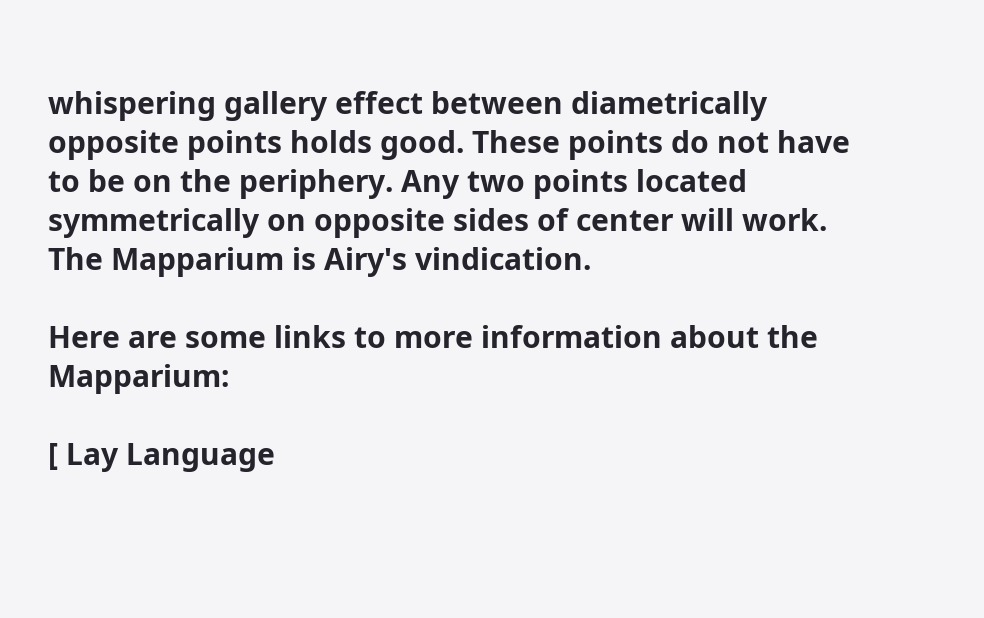whispering gallery effect between diametrically opposite points holds good. These points do not have to be on the periphery. Any two points located symmetrically on opposite sides of center will work. The Mapparium is Airy's vindication.

Here are some links to more information about the Mapparium:

[ Lay Language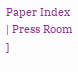Paper Index | Press Room ]